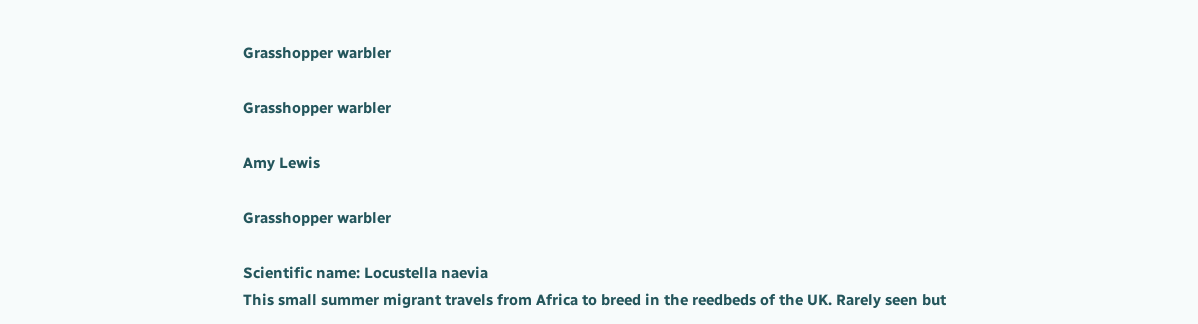Grasshopper warbler

Grasshopper warbler

Amy Lewis

Grasshopper warbler

Scientific name: Locustella naevia
This small summer migrant travels from Africa to breed in the reedbeds of the UK. Rarely seen but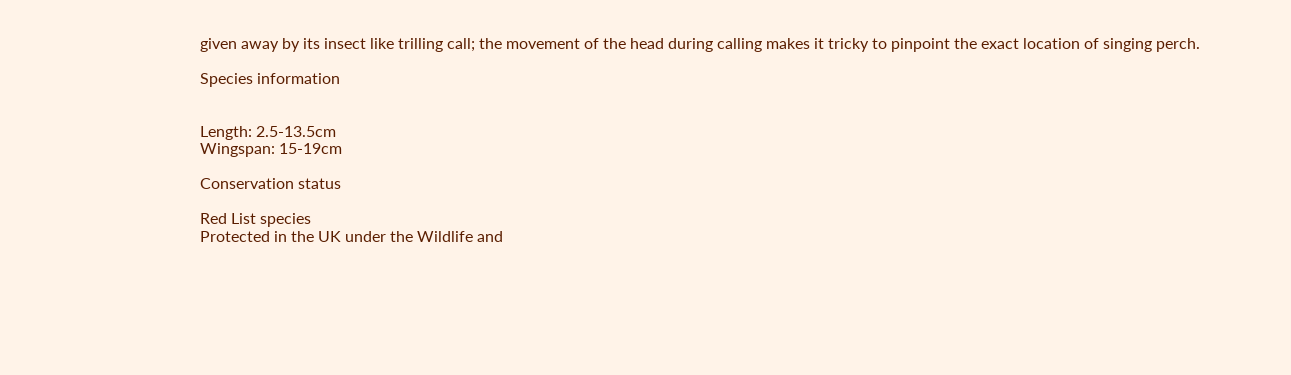given away by its insect like trilling call; the movement of the head during calling makes it tricky to pinpoint the exact location of singing perch.

Species information


Length: 2.5-13.5cm
Wingspan: 15-19cm

Conservation status

Red List species
Protected in the UK under the Wildlife and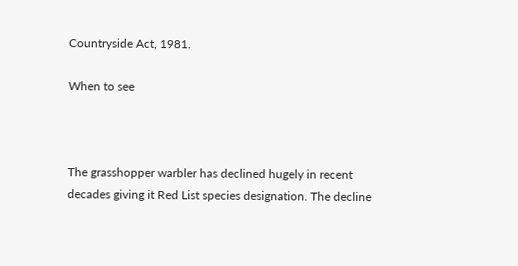Countryside Act, 1981.

When to see



The grasshopper warbler has declined hugely in recent decades giving it Red List species designation. The decline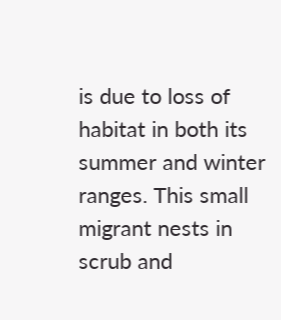is due to loss of habitat in both its summer and winter ranges. This small migrant nests in scrub and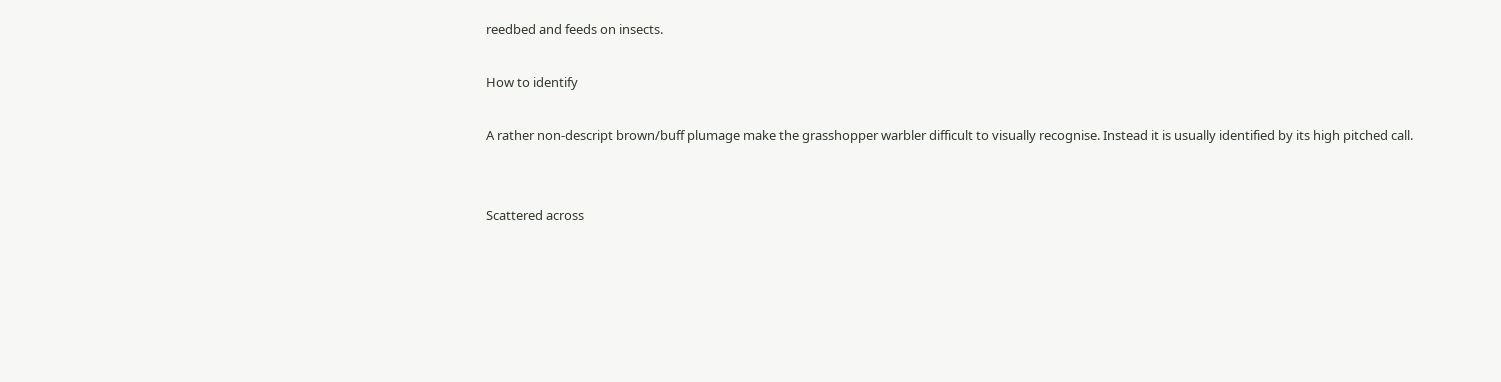reedbed and feeds on insects.

How to identify

A rather non-descript brown/buff plumage make the grasshopper warbler difficult to visually recognise. Instead it is usually identified by its high pitched call.


Scattered across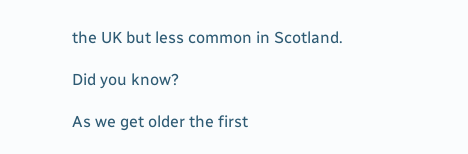the UK but less common in Scotland.

Did you know?

As we get older the first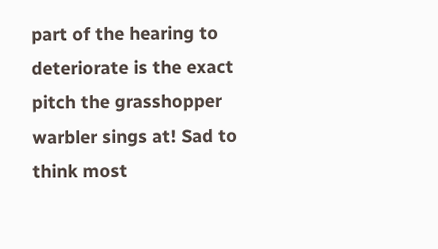part of the hearing to deteriorate is the exact pitch the grasshopper warbler sings at! Sad to think most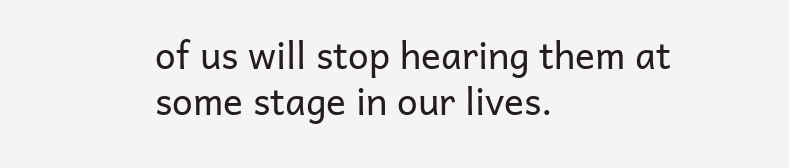of us will stop hearing them at some stage in our lives.